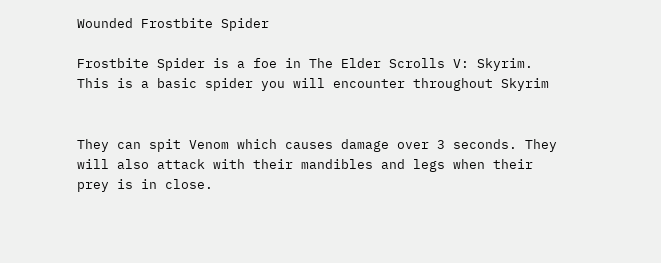Wounded Frostbite Spider

Frostbite Spider is a foe in The Elder Scrolls V: Skyrim. This is a basic spider you will encounter throughout Skyrim


They can spit Venom which causes damage over 3 seconds. They will also attack with their mandibles and legs when their prey is in close.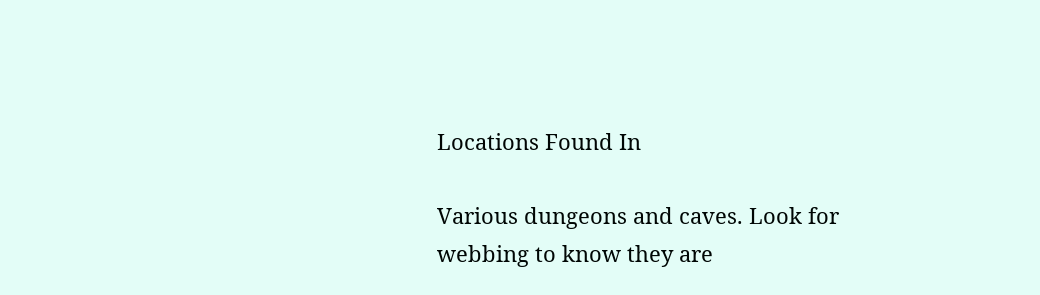Locations Found In

Various dungeons and caves. Look for webbing to know they are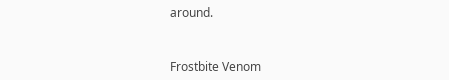around.


Frostbite Venom